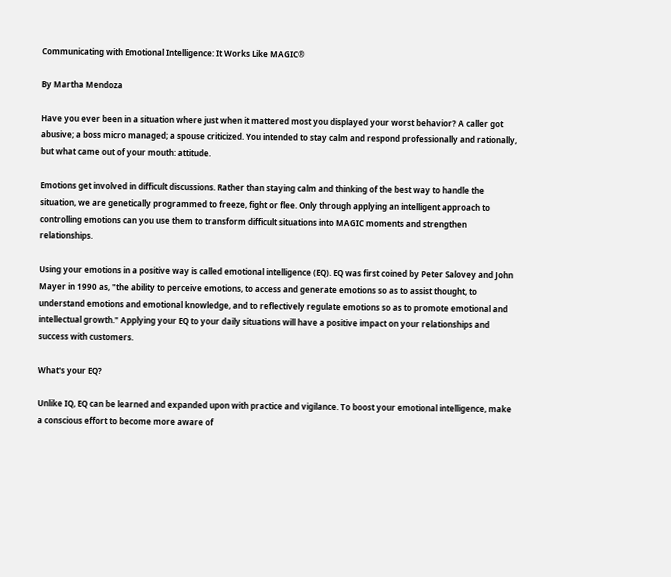Communicating with Emotional Intelligence: It Works Like MAGIC®

By Martha Mendoza

Have you ever been in a situation where just when it mattered most you displayed your worst behavior? A caller got abusive; a boss micro managed; a spouse criticized. You intended to stay calm and respond professionally and rationally, but what came out of your mouth: attitude.

Emotions get involved in difficult discussions. Rather than staying calm and thinking of the best way to handle the situation, we are genetically programmed to freeze, fight or flee. Only through applying an intelligent approach to controlling emotions can you use them to transform difficult situations into MAGIC moments and strengthen relationships.

Using your emotions in a positive way is called emotional intelligence (EQ). EQ was first coined by Peter Salovey and John Mayer in 1990 as, "the ability to perceive emotions, to access and generate emotions so as to assist thought, to understand emotions and emotional knowledge, and to reflectively regulate emotions so as to promote emotional and intellectual growth." Applying your EQ to your daily situations will have a positive impact on your relationships and success with customers.

What's your EQ?

Unlike IQ, EQ can be learned and expanded upon with practice and vigilance. To boost your emotional intelligence, make a conscious effort to become more aware of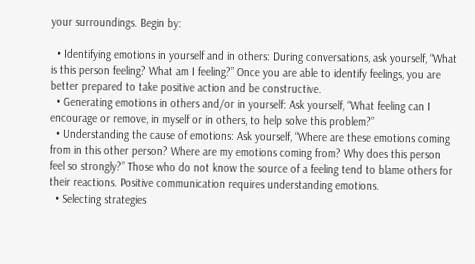your surroundings. Begin by:

  • Identifying emotions in yourself and in others: During conversations, ask yourself, “What is this person feeling? What am I feeling?” Once you are able to identify feelings, you are better prepared to take positive action and be constructive.
  • Generating emotions in others and/or in yourself: Ask yourself, “What feeling can I encourage or remove, in myself or in others, to help solve this problem?”
  • Understanding the cause of emotions: Ask yourself, “Where are these emotions coming from in this other person? Where are my emotions coming from? Why does this person feel so strongly?” Those who do not know the source of a feeling tend to blame others for their reactions. Positive communication requires understanding emotions.
  • Selecting strategies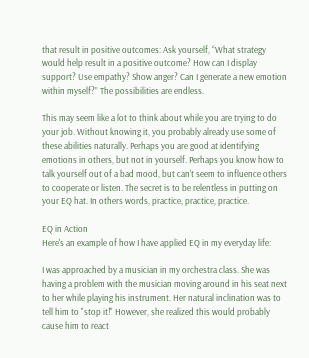that result in positive outcomes: Ask yourself, “What strategy would help result in a positive outcome? How can I display support? Use empathy? Show anger? Can I generate a new emotion within myself?” The possibilities are endless.

This may seem like a lot to think about while you are trying to do your job. Without knowing it, you probably already use some of these abilities naturally. Perhaps you are good at identifying emotions in others, but not in yourself. Perhaps you know how to talk yourself out of a bad mood, but can't seem to influence others to cooperate or listen. The secret is to be relentless in putting on your EQ hat. In others words, practice, practice, practice.

EQ in Action
Here's an example of how I have applied EQ in my everyday life:

I was approached by a musician in my orchestra class. She was having a problem with the musician moving around in his seat next to her while playing his instrument. Her natural inclination was to tell him to "stop it!" However, she realized this would probably cause him to react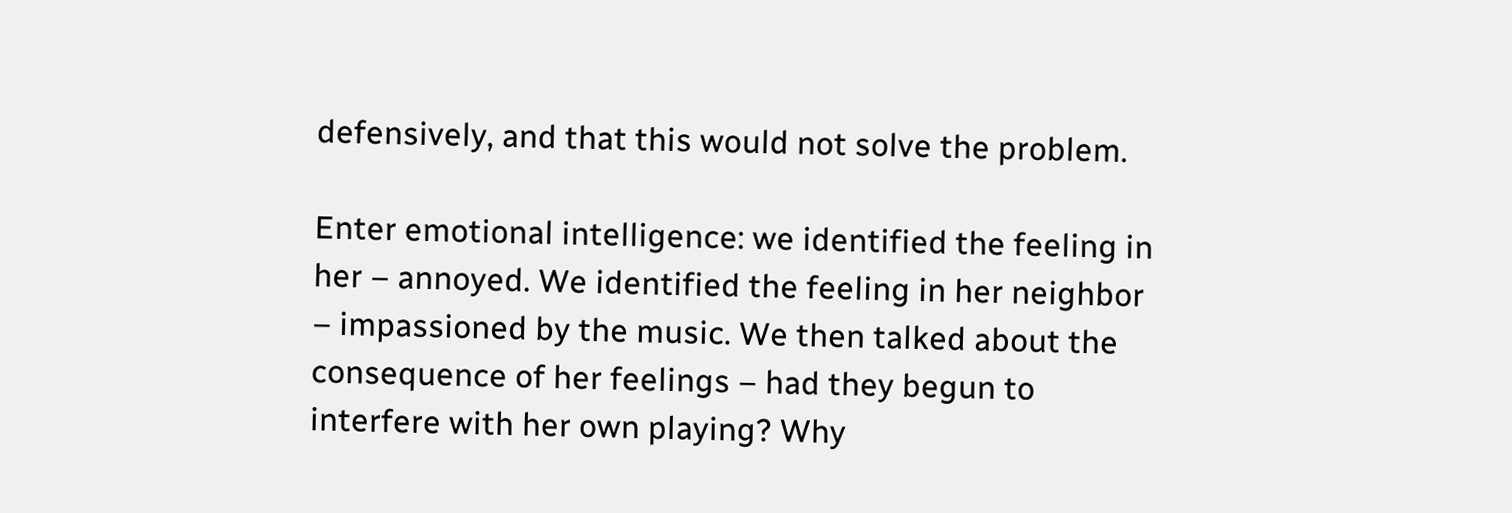defensively, and that this would not solve the problem.

Enter emotional intelligence: we identified the feeling in her – annoyed. We identified the feeling in her neighbor – impassioned by the music. We then talked about the consequence of her feelings – had they begun to interfere with her own playing? Why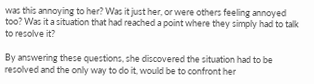was this annoying to her? Was it just her, or were others feeling annoyed too? Was it a situation that had reached a point where they simply had to talk to resolve it?

By answering these questions, she discovered the situation had to be resolved and the only way to do it, would be to confront her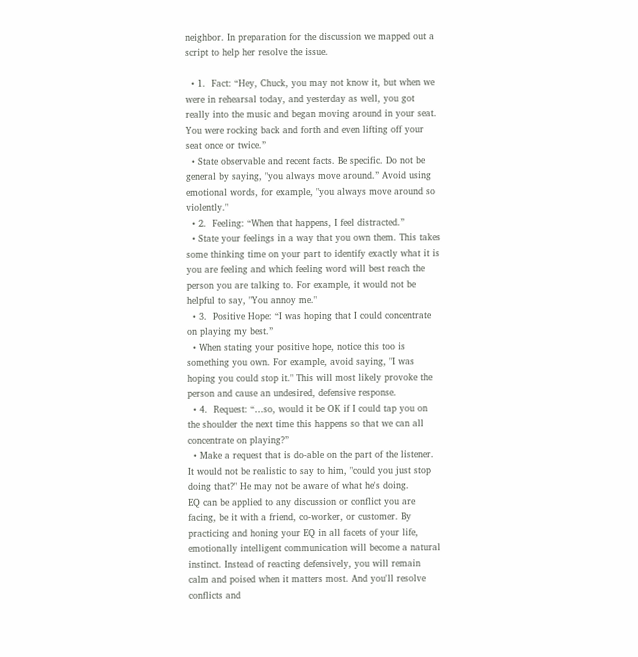neighbor. In preparation for the discussion we mapped out a script to help her resolve the issue.

  • 1.  Fact: “Hey, Chuck, you may not know it, but when we were in rehearsal today, and yesterday as well, you got really into the music and began moving around in your seat. You were rocking back and forth and even lifting off your seat once or twice.”
  • State observable and recent facts. Be specific. Do not be general by saying, "you always move around.” Avoid using emotional words, for example, "you always move around so violently."
  • 2.  Feeling: “When that happens, I feel distracted.”
  • State your feelings in a way that you own them. This takes some thinking time on your part to identify exactly what it is you are feeling and which feeling word will best reach the person you are talking to. For example, it would not be helpful to say, "You annoy me."
  • 3.  Positive Hope: “I was hoping that I could concentrate on playing my best.”
  • When stating your positive hope, notice this too is something you own. For example, avoid saying, "I was hoping you could stop it." This will most likely provoke the person and cause an undesired, defensive response.
  • 4.  Request: “…so, would it be OK if I could tap you on the shoulder the next time this happens so that we can all concentrate on playing?”
  • Make a request that is do-able on the part of the listener. It would not be realistic to say to him, "could you just stop doing that?" He may not be aware of what he's doing.
EQ can be applied to any discussion or conflict you are facing, be it with a friend, co-worker, or customer. By practicing and honing your EQ in all facets of your life, emotionally intelligent communication will become a natural instinct. Instead of reacting defensively, you will remain calm and poised when it matters most. And you'll resolve conflicts and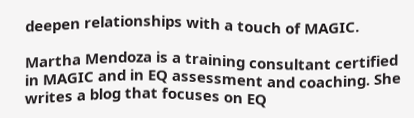deepen relationships with a touch of MAGIC.

Martha Mendoza is a training consultant certified in MAGIC and in EQ assessment and coaching. She writes a blog that focuses on EQ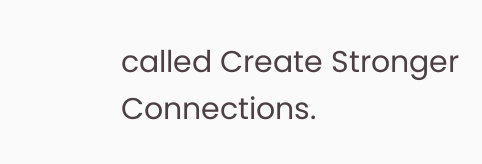called Create Stronger Connections.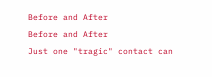Before and After
Before and After
Just one "tragic" contact can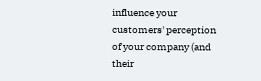influence your customers' perception of your company (and their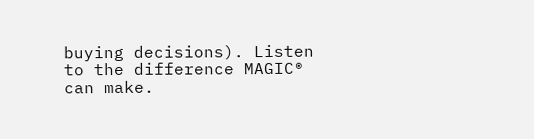buying decisions). Listen to the difference MAGIC® can make.